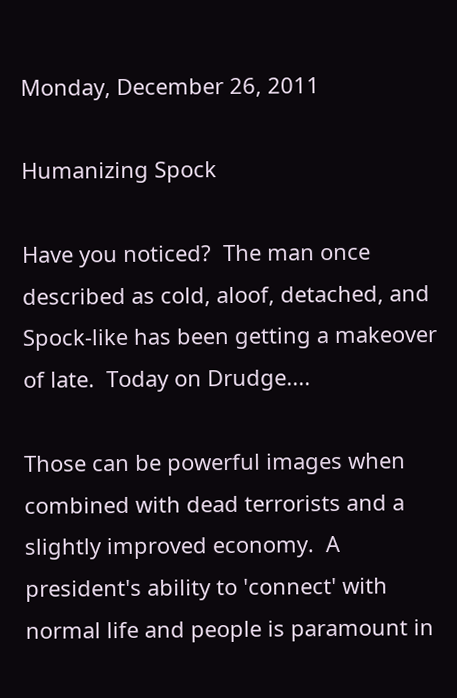Monday, December 26, 2011

Humanizing Spock

Have you noticed?  The man once described as cold, aloof, detached, and Spock-like has been getting a makeover of late.  Today on Drudge....

Those can be powerful images when combined with dead terrorists and a slightly improved economy.  A president's ability to 'connect' with normal life and people is paramount in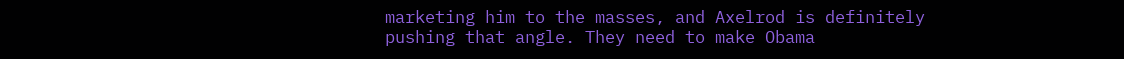marketing him to the masses, and Axelrod is definitely pushing that angle. They need to make Obama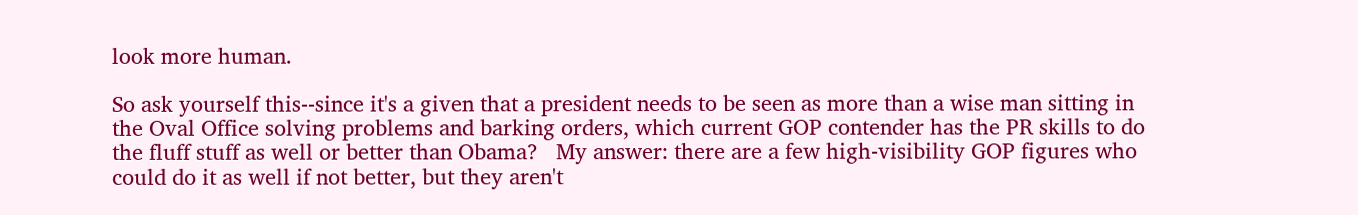look more human.

So ask yourself this--since it's a given that a president needs to be seen as more than a wise man sitting in the Oval Office solving problems and barking orders, which current GOP contender has the PR skills to do the fluff stuff as well or better than Obama?   My answer: there are a few high-visibility GOP figures who could do it as well if not better, but they aren't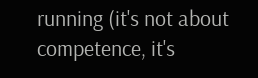running (it's not about competence, it's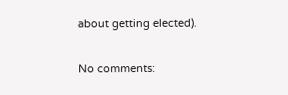about getting elected).

No comments: